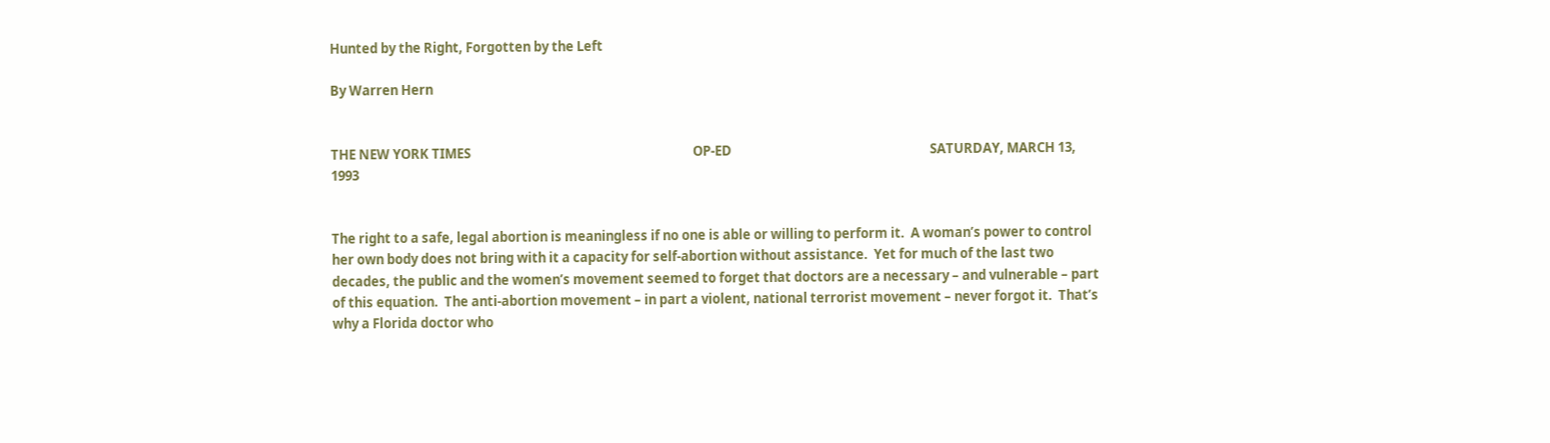Hunted by the Right, Forgotten by the Left

By Warren Hern


THE NEW YORK TIMES                                                                          OP-ED                                                                  SATURDAY, MARCH 13, 1993


The right to a safe, legal abortion is meaningless if no one is able or willing to perform it.  A woman’s power to control her own body does not bring with it a capacity for self-abortion without assistance.  Yet for much of the last two decades, the public and the women’s movement seemed to forget that doctors are a necessary – and vulnerable – part of this equation.  The anti-abortion movement – in part a violent, national terrorist movement – never forgot it.  That’s why a Florida doctor who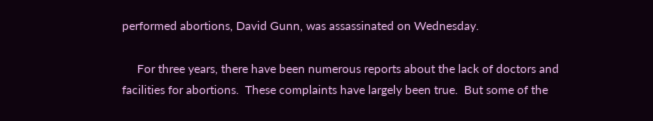performed abortions, David Gunn, was assassinated on Wednesday.

     For three years, there have been numerous reports about the lack of doctors and facilities for abortions.  These complaints have largely been true.  But some of the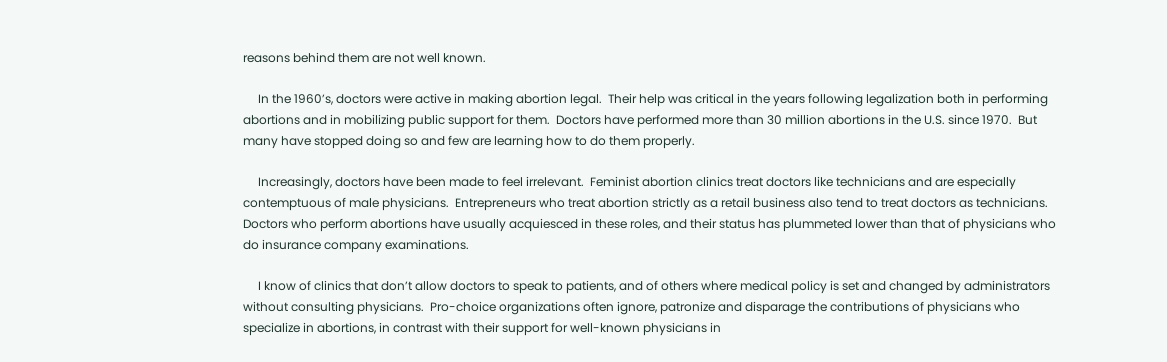reasons behind them are not well known.

     In the 1960’s, doctors were active in making abortion legal.  Their help was critical in the years following legalization both in performing abortions and in mobilizing public support for them.  Doctors have performed more than 30 million abortions in the U.S. since 1970.  But many have stopped doing so and few are learning how to do them properly.

     Increasingly, doctors have been made to feel irrelevant.  Feminist abortion clinics treat doctors like technicians and are especially contemptuous of male physicians.  Entrepreneurs who treat abortion strictly as a retail business also tend to treat doctors as technicians.  Doctors who perform abortions have usually acquiesced in these roles, and their status has plummeted lower than that of physicians who do insurance company examinations.

     I know of clinics that don’t allow doctors to speak to patients, and of others where medical policy is set and changed by administrators without consulting physicians.  Pro-choice organizations often ignore, patronize and disparage the contributions of physicians who specialize in abortions, in contrast with their support for well-known physicians in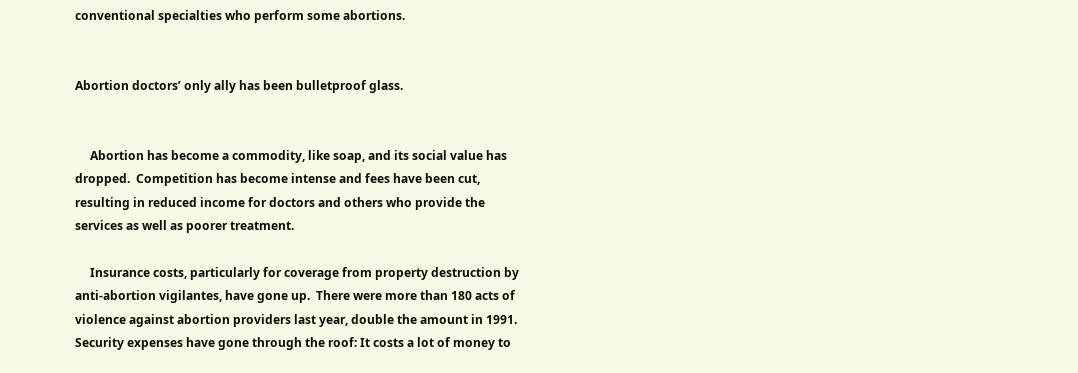conventional specialties who perform some abortions.


Abortion doctors’ only ally has been bulletproof glass.


     Abortion has become a commodity, like soap, and its social value has dropped.  Competition has become intense and fees have been cut, resulting in reduced income for doctors and others who provide the services as well as poorer treatment.

     Insurance costs, particularly for coverage from property destruction by anti-abortion vigilantes, have gone up.  There were more than 180 acts of violence against abortion providers last year, double the amount in 1991.  Security expenses have gone through the roof: It costs a lot of money to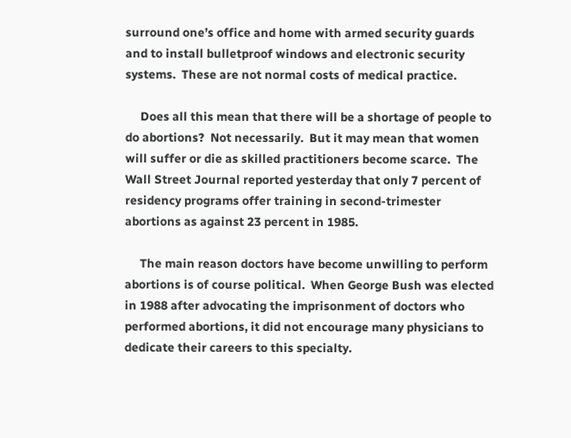surround one’s office and home with armed security guards and to install bulletproof windows and electronic security systems.  These are not normal costs of medical practice.

     Does all this mean that there will be a shortage of people to do abortions?  Not necessarily.  But it may mean that women will suffer or die as skilled practitioners become scarce.  The Wall Street Journal reported yesterday that only 7 percent of residency programs offer training in second-trimester abortions as against 23 percent in 1985.

     The main reason doctors have become unwilling to perform abortions is of course political.  When George Bush was elected in 1988 after advocating the imprisonment of doctors who performed abortions, it did not encourage many physicians to dedicate their careers to this specialty.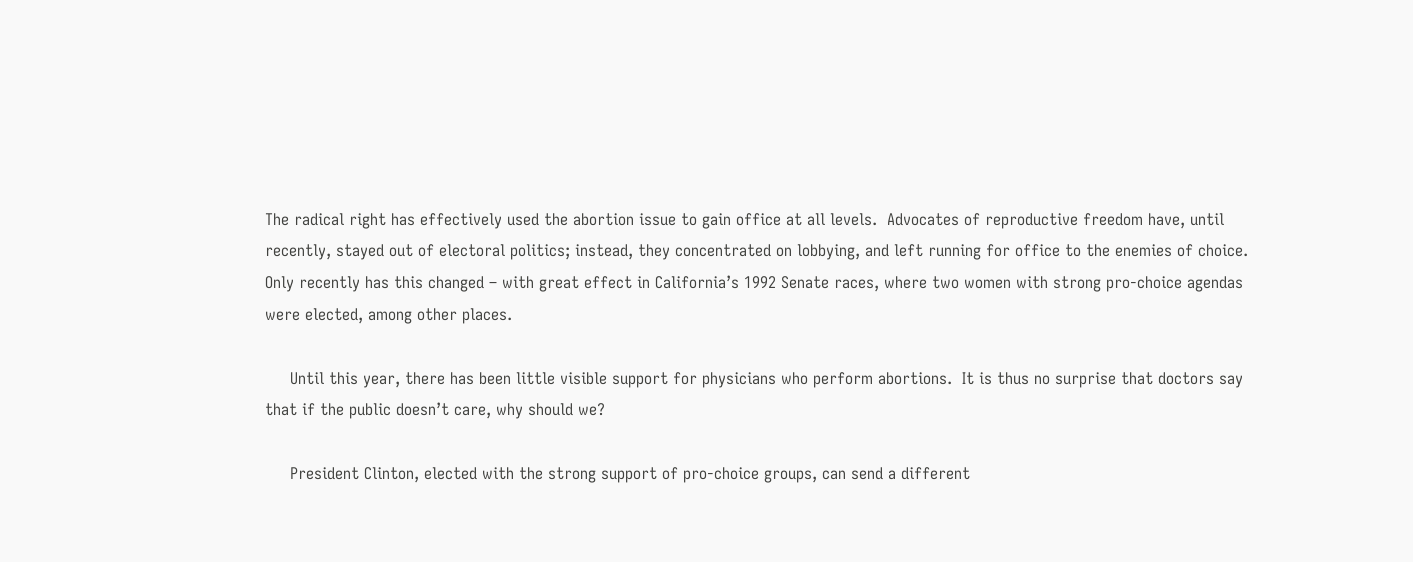The radical right has effectively used the abortion issue to gain office at all levels.  Advocates of reproductive freedom have, until recently, stayed out of electoral politics; instead, they concentrated on lobbying, and left running for office to the enemies of choice.  Only recently has this changed – with great effect in California’s 1992 Senate races, where two women with strong pro-choice agendas were elected, among other places.

     Until this year, there has been little visible support for physicians who perform abortions.  It is thus no surprise that doctors say that if the public doesn’t care, why should we?

     President Clinton, elected with the strong support of pro-choice groups, can send a different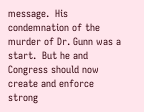message.  His condemnation of the murder of Dr. Gunn was a start.  But he and Congress should now create and enforce strong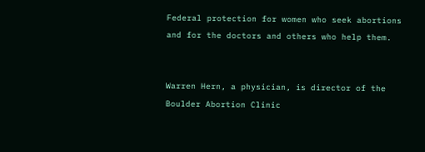Federal protection for women who seek abortions and for the doctors and others who help them.


Warren Hern, a physician, is director of the Boulder Abortion Clinic